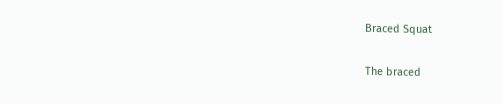Braced Squat

The braced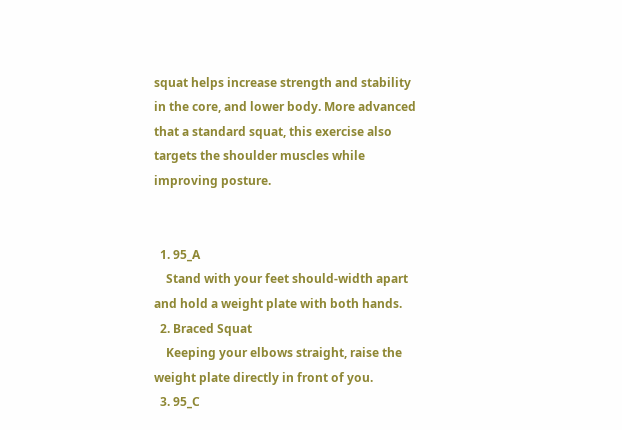squat helps increase strength and stability in the core, and lower body. More advanced that a standard squat, this exercise also targets the shoulder muscles while improving posture.


  1. 95_A
    Stand with your feet should-width apart and hold a weight plate with both hands.
  2. Braced Squat
    Keeping your elbows straight, raise the weight plate directly in front of you.
  3. 95_C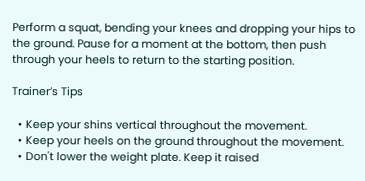Perform a squat, bending your knees and dropping your hips to the ground. Pause for a moment at the bottom, then push through your heels to return to the starting position.

Trainer’s Tips

  • Keep your shins vertical throughout the movement.
  • Keep your heels on the ground throughout the movement.
  • Don't lower the weight plate. Keep it raised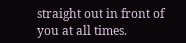straight out in front of you at all times.